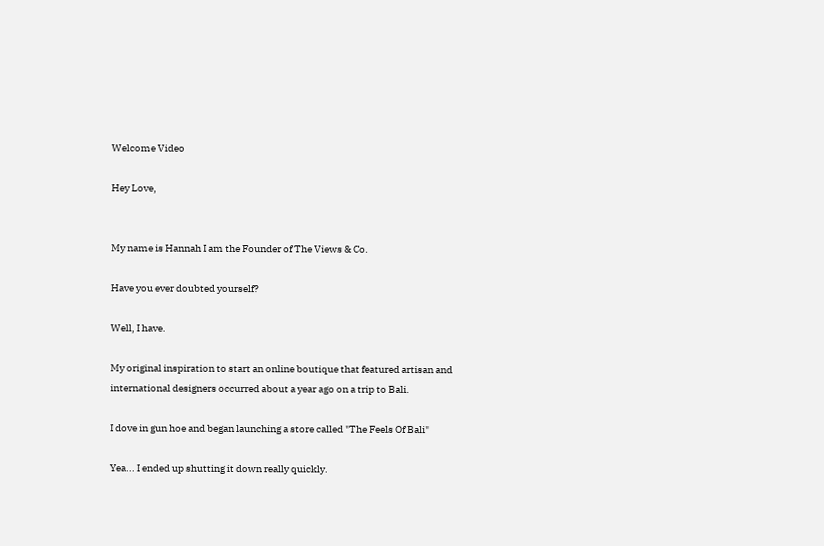Welcome Video

Hey Love,


My name is Hannah I am the Founder of The Views & Co.

Have you ever doubted yourself?

Well, I have.

My original inspiration to start an online boutique that featured artisan and international designers occurred about a year ago on a trip to Bali.

I dove in gun hoe and began launching a store called "The Feels Of Bali"

Yea... I ended up shutting it down really quickly.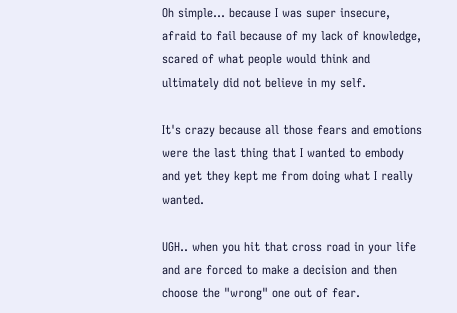Oh simple... because I was super insecure, afraid to fail because of my lack of knowledge, scared of what people would think and ultimately did not believe in my self.

It's crazy because all those fears and emotions were the last thing that I wanted to embody and yet they kept me from doing what I really wanted.

UGH.. when you hit that cross road in your life and are forced to make a decision and then choose the "wrong" one out of fear.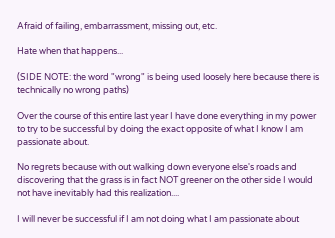Afraid of failing, embarrassment, missing out, etc.

Hate when that happens...

(SIDE NOTE: the word "wrong" is being used loosely here because there is technically no wrong paths)

Over the course of this entire last year I have done everything in my power to try to be successful by doing the exact opposite of what I know I am passionate about.

No regrets because with out walking down everyone else's roads and discovering that the grass is in fact NOT greener on the other side I would not have inevitably had this realization....

I will never be successful if I am not doing what I am passionate about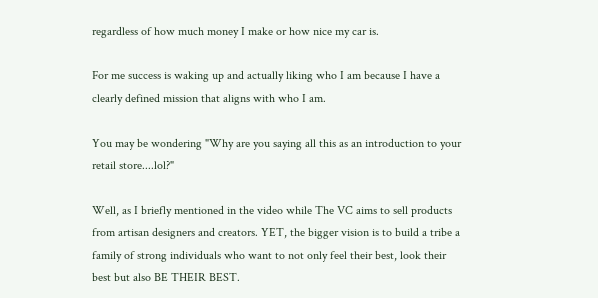regardless of how much money I make or how nice my car is.

For me success is waking up and actually liking who I am because I have a clearly defined mission that aligns with who I am.

You may be wondering "Why are you saying all this as an introduction to your retail store....lol?"

Well, as I briefly mentioned in the video while The VC aims to sell products from artisan designers and creators. YET, the bigger vision is to build a tribe a family of strong individuals who want to not only feel their best, look their best but also BE THEIR BEST.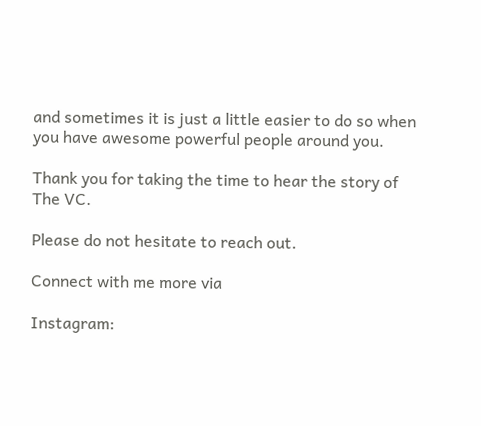and sometimes it is just a little easier to do so when you have awesome powerful people around you.

Thank you for taking the time to hear the story of The VC.

Please do not hesitate to reach out.

Connect with me more via

Instagram: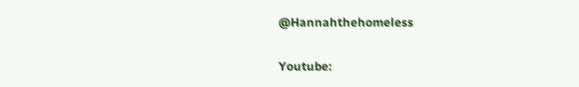@Hannahthehomeless

Youtube: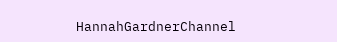HannahGardnerChannel